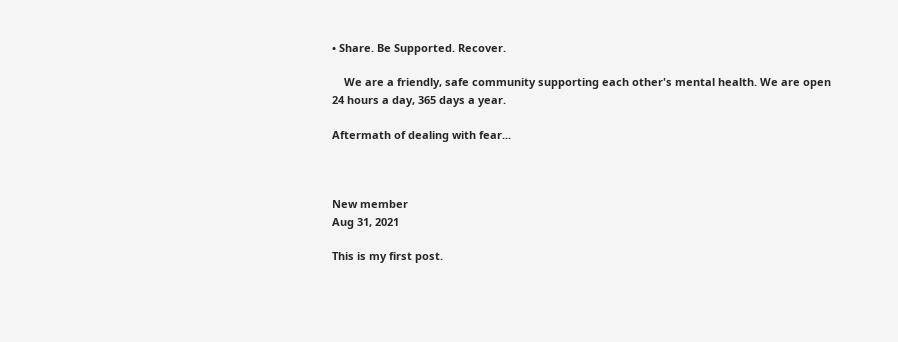• Share. Be Supported. Recover.

    We are a friendly, safe community supporting each other's mental health. We are open 24 hours a day, 365 days a year.

Aftermath of dealing with fear...



New member
Aug 31, 2021

This is my first post.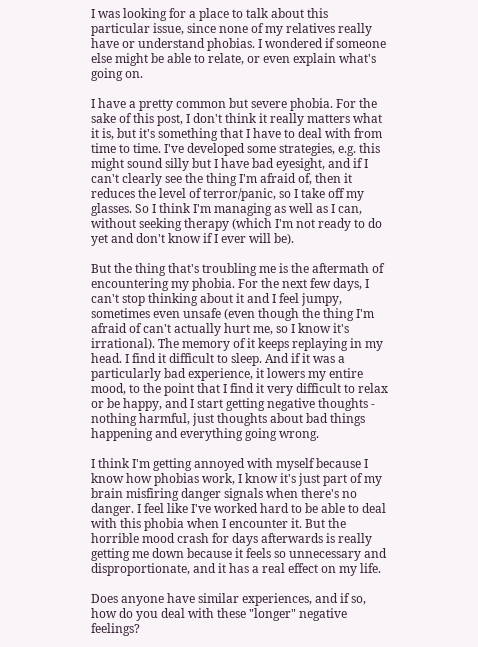I was looking for a place to talk about this particular issue, since none of my relatives really have or understand phobias. I wondered if someone else might be able to relate, or even explain what's going on.

I have a pretty common but severe phobia. For the sake of this post, I don't think it really matters what it is, but it's something that I have to deal with from time to time. I've developed some strategies, e.g. this might sound silly but I have bad eyesight, and if I can't clearly see the thing I'm afraid of, then it reduces the level of terror/panic, so I take off my glasses. So I think I'm managing as well as I can, without seeking therapy (which I'm not ready to do yet and don't know if I ever will be).

But the thing that's troubling me is the aftermath of encountering my phobia. For the next few days, I can't stop thinking about it and I feel jumpy, sometimes even unsafe (even though the thing I'm afraid of can't actually hurt me, so I know it's irrational). The memory of it keeps replaying in my head. I find it difficult to sleep. And if it was a particularly bad experience, it lowers my entire mood, to the point that I find it very difficult to relax or be happy, and I start getting negative thoughts - nothing harmful, just thoughts about bad things happening and everything going wrong.

I think I'm getting annoyed with myself because I know how phobias work, I know it's just part of my brain misfiring danger signals when there's no danger. I feel like I've worked hard to be able to deal with this phobia when I encounter it. But the horrible mood crash for days afterwards is really getting me down because it feels so unnecessary and disproportionate, and it has a real effect on my life.

Does anyone have similar experiences, and if so, how do you deal with these "longer" negative feelings?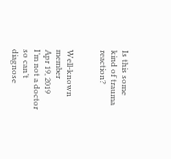Is this some kind of trauma reaction?


Well-known member
Apr 19, 2019
I’m not a doctor so can’t diagnose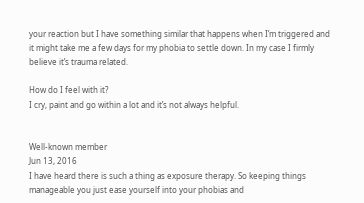your reaction but I have something similar that happens when I’m triggered and it might take me a few days for my phobia to settle down. In my case I firmly believe it’s trauma related.

How do I feel with it?
I cry, paint and go within a lot and it’s not always helpful.


Well-known member
Jun 13, 2016
I have heard there is such a thing as exposure therapy. So keeping things manageable you just ease yourself into your phobias and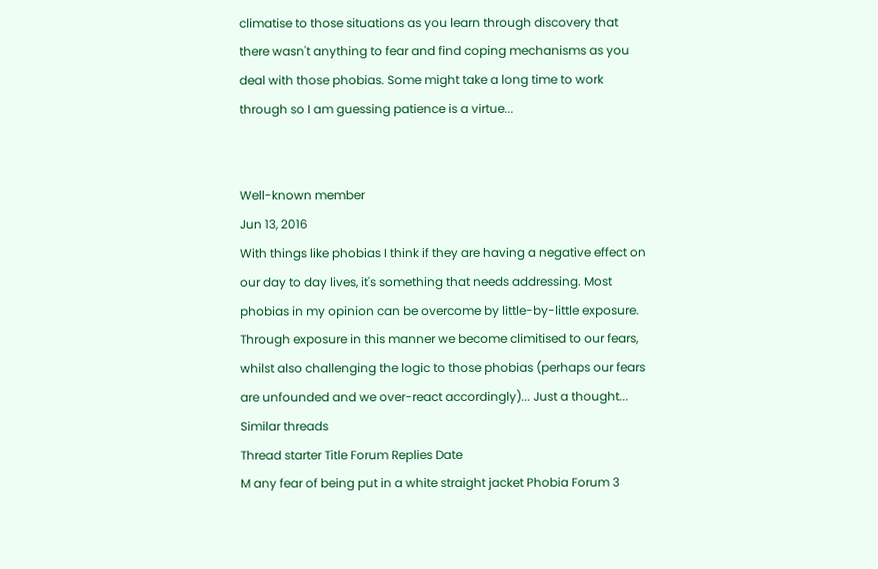climatise to those situations as you learn through discovery that there wasn't anything to fear and find coping mechanisms as you deal with those phobias. Some might take a long time to work through so I am guessing patience is a virtue...


Well-known member
Jun 13, 2016
With things like phobias I think if they are having a negative effect on our day to day lives, it's something that needs addressing. Most phobias in my opinion can be overcome by little-by-little exposure. Through exposure in this manner we become climitised to our fears, whilst also challenging the logic to those phobias (perhaps our fears are unfounded and we over-react accordingly)... Just a thought...
Similar threads
Thread starter Title Forum Replies Date
M any fear of being put in a white straight jacket Phobia Forum 3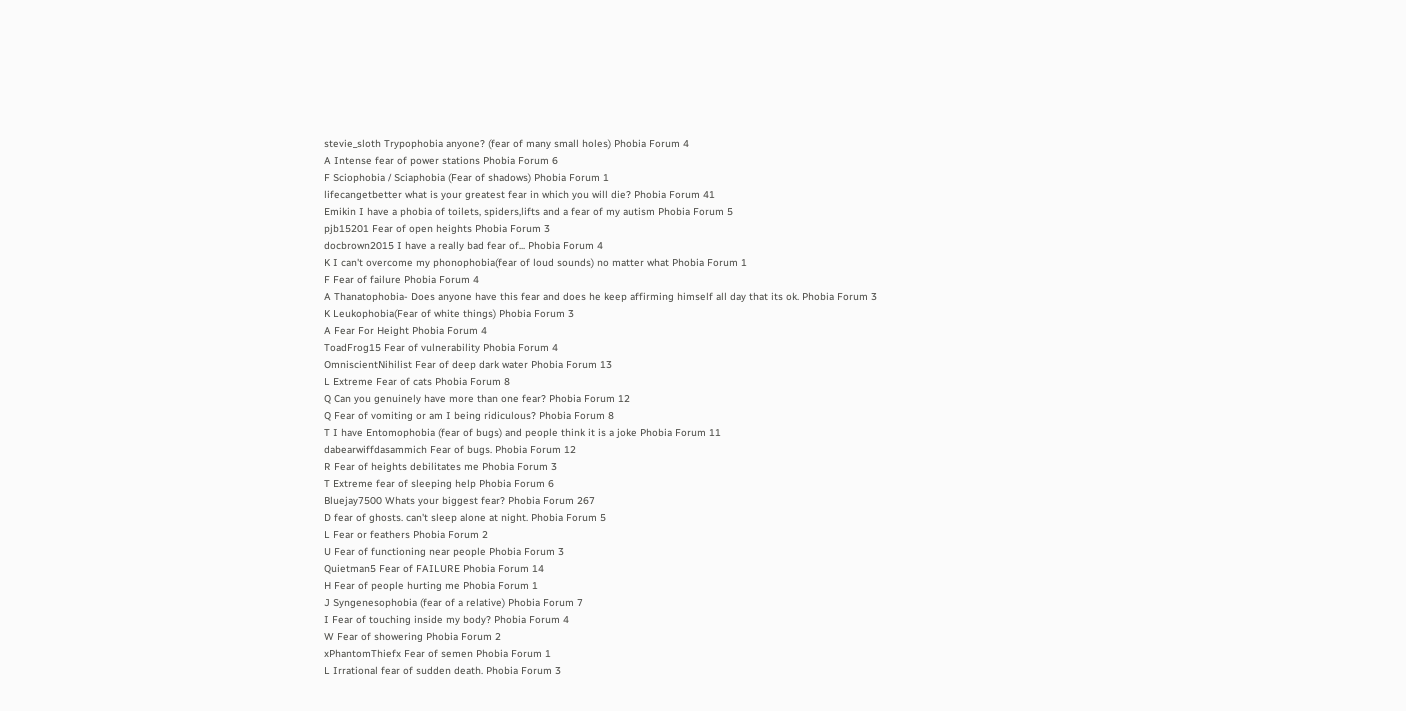stevie_sloth Trypophobia anyone? (fear of many small holes) Phobia Forum 4
A Intense fear of power stations Phobia Forum 6
F Sciophobia / Sciaphobia (Fear of shadows) Phobia Forum 1
lifecangetbetter what is your greatest fear in which you will die? Phobia Forum 41
Emikin I have a phobia of toilets, spiders,lifts and a fear of my autism Phobia Forum 5
pjb15201 Fear of open heights Phobia Forum 3
docbrown2015 I have a really bad fear of... Phobia Forum 4
K I can't overcome my phonophobia(fear of loud sounds) no matter what Phobia Forum 1
F Fear of failure Phobia Forum 4
A Thanatophobia- Does anyone have this fear and does he keep affirming himself all day that its ok. Phobia Forum 3
K Leukophobia(Fear of white things) Phobia Forum 3
A Fear For Height Phobia Forum 4
ToadFrog15 Fear of vulnerability Phobia Forum 4
OmniscientNihilist Fear of deep dark water Phobia Forum 13
L Extreme Fear of cats Phobia Forum 8
Q Can you genuinely have more than one fear? Phobia Forum 12
Q Fear of vomiting or am I being ridiculous? Phobia Forum 8
T I have Entomophobia (fear of bugs) and people think it is a joke Phobia Forum 11
dabearwiffdasammich Fear of bugs. Phobia Forum 12
R Fear of heights debilitates me Phobia Forum 3
T Extreme fear of sleeping help Phobia Forum 6
Bluejay7500 Whats your biggest fear? Phobia Forum 267
D fear of ghosts. can't sleep alone at night. Phobia Forum 5
L Fear or feathers Phobia Forum 2
U Fear of functioning near people Phobia Forum 3
Quietman5 Fear of FAILURE Phobia Forum 14
H Fear of people hurting me Phobia Forum 1
J Syngenesophobia (fear of a relative) Phobia Forum 7
I Fear of touching inside my body? Phobia Forum 4
W Fear of showering Phobia Forum 2
xPhantomThiefx Fear of semen Phobia Forum 1
L Irrational fear of sudden death. Phobia Forum 3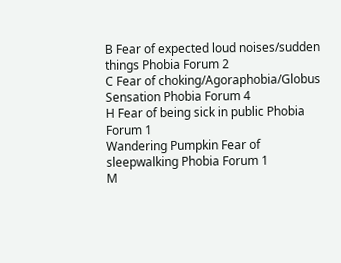B Fear of expected loud noises/sudden things Phobia Forum 2
C Fear of choking/Agoraphobia/Globus Sensation Phobia Forum 4
H Fear of being sick in public Phobia Forum 1
Wandering Pumpkin Fear of sleepwalking Phobia Forum 1
M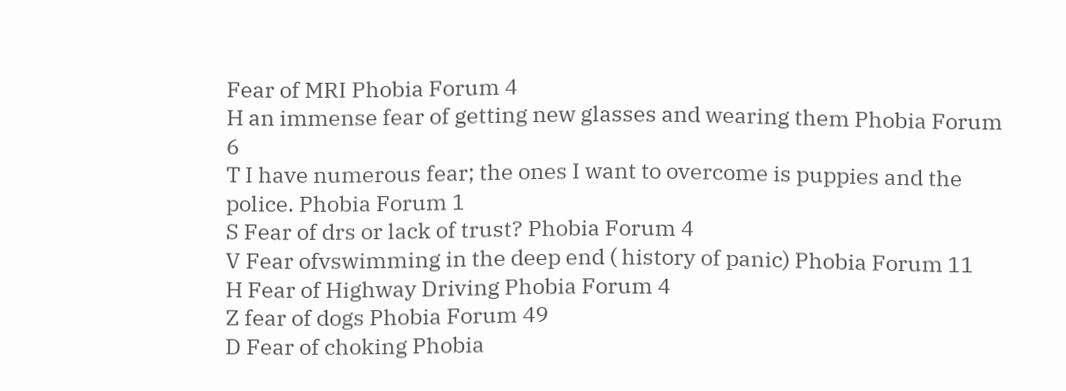Fear of MRI Phobia Forum 4
H an immense fear of getting new glasses and wearing them Phobia Forum 6
T I have numerous fear; the ones I want to overcome is puppies and the police. Phobia Forum 1
S Fear of drs or lack of trust? Phobia Forum 4
V Fear ofvswimming in the deep end ( history of panic) Phobia Forum 11
H Fear of Highway Driving Phobia Forum 4
Z fear of dogs Phobia Forum 49
D Fear of choking Phobia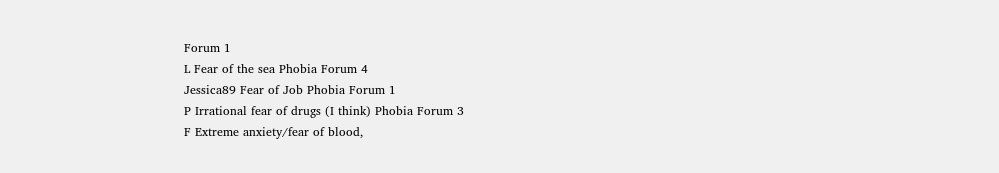Forum 1
L Fear of the sea Phobia Forum 4
Jessica89 Fear of Job Phobia Forum 1
P Irrational fear of drugs (I think) Phobia Forum 3
F Extreme anxiety/fear of blood,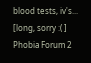blood tests, iv's... [long, sorry :( ] Phobia Forum 2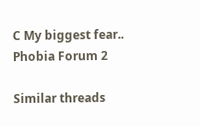C My biggest fear.. Phobia Forum 2

Similar threads